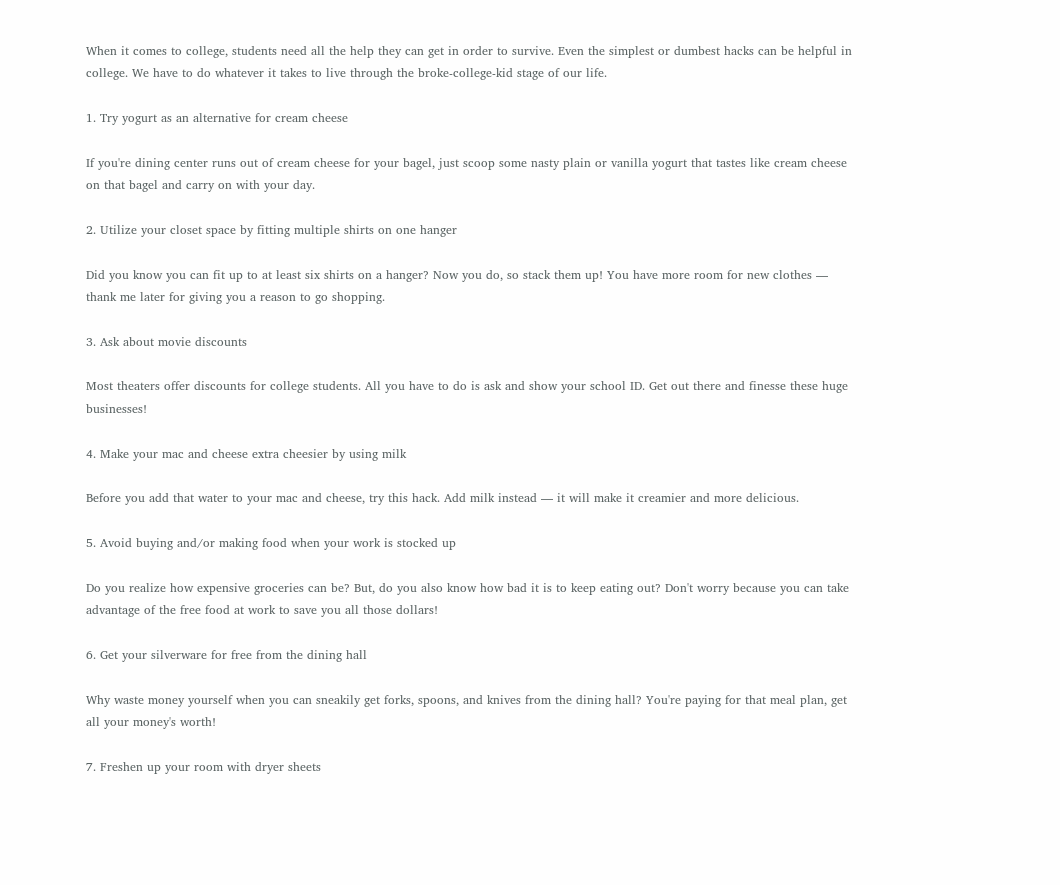When it comes to college, students need all the help they can get in order to survive. Even the simplest or dumbest hacks can be helpful in college. We have to do whatever it takes to live through the broke-college-kid stage of our life.

1. Try yogurt as an alternative for cream cheese

If you're dining center runs out of cream cheese for your bagel, just scoop some nasty plain or vanilla yogurt that tastes like cream cheese on that bagel and carry on with your day.

2. Utilize your closet space by fitting multiple shirts on one hanger

Did you know you can fit up to at least six shirts on a hanger? Now you do, so stack them up! You have more room for new clothes — thank me later for giving you a reason to go shopping.

3. Ask about movie discounts

Most theaters offer discounts for college students. All you have to do is ask and show your school ID. Get out there and finesse these huge businesses!

4. Make your mac and cheese extra cheesier by using milk

Before you add that water to your mac and cheese, try this hack. Add milk instead — it will make it creamier and more delicious.

5. Avoid buying and/or making food when your work is stocked up

Do you realize how expensive groceries can be? But, do you also know how bad it is to keep eating out? Don't worry because you can take advantage of the free food at work to save you all those dollars!

6. Get your silverware for free from the dining hall

Why waste money yourself when you can sneakily get forks, spoons, and knives from the dining hall? You're paying for that meal plan, get all your money's worth!

7. Freshen up your room with dryer sheets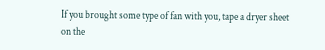If you brought some type of fan with you, tape a dryer sheet on the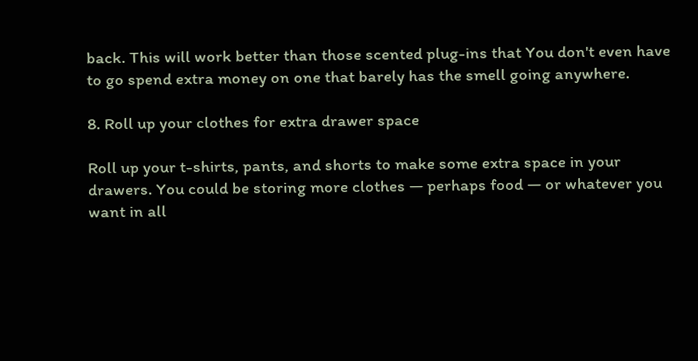back. This will work better than those scented plug-ins that You don't even have to go spend extra money on one that barely has the smell going anywhere.

8. Roll up your clothes for extra drawer space

Roll up your t-shirts, pants, and shorts to make some extra space in your drawers. You could be storing more clothes — perhaps food — or whatever you want in all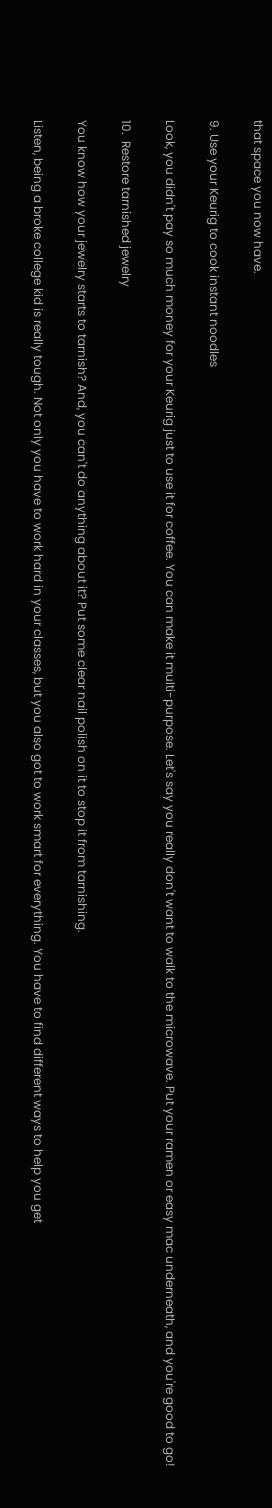that space you now have.

9. Use your Keurig to cook instant noodles

Look, you didn't pay so much money for your Keurig just to use it for coffee. You can make it multi-purpose. Let's say you really don't want to walk to the microwave. Put your ramen or easy mac underneath, and you're good to go!

10.  Restore tarnished jewelry

You know how your jewelry starts to tarnish? And, you can't do anything about it? Put some clear nail polish on it to stop it from tarnishing.

Listen, being a broke college kid is really tough. Not only you have to work hard in your classes, but you also got to work smart for everything. You have to find different ways to help you get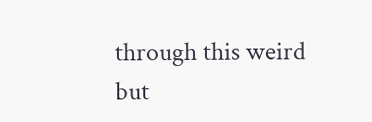through this weird but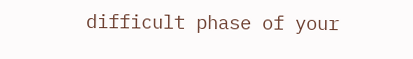difficult phase of your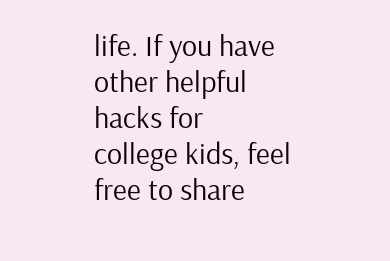life. If you have other helpful hacks for college kids, feel free to share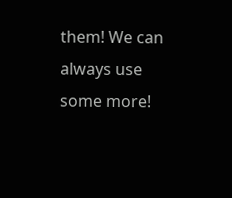them! We can always use some more!